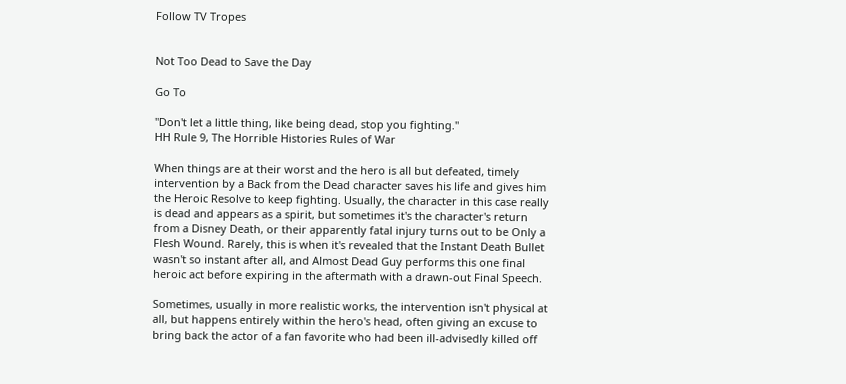Follow TV Tropes


Not Too Dead to Save the Day

Go To

"Don't let a little thing, like being dead, stop you fighting."
HH Rule 9, The Horrible Histories Rules of War

When things are at their worst and the hero is all but defeated, timely intervention by a Back from the Dead character saves his life and gives him the Heroic Resolve to keep fighting. Usually, the character in this case really is dead and appears as a spirit, but sometimes it's the character's return from a Disney Death, or their apparently fatal injury turns out to be Only a Flesh Wound. Rarely, this is when it's revealed that the Instant Death Bullet wasn't so instant after all, and Almost Dead Guy performs this one final heroic act before expiring in the aftermath with a drawn-out Final Speech.

Sometimes, usually in more realistic works, the intervention isn't physical at all, but happens entirely within the hero's head, often giving an excuse to bring back the actor of a fan favorite who had been ill-advisedly killed off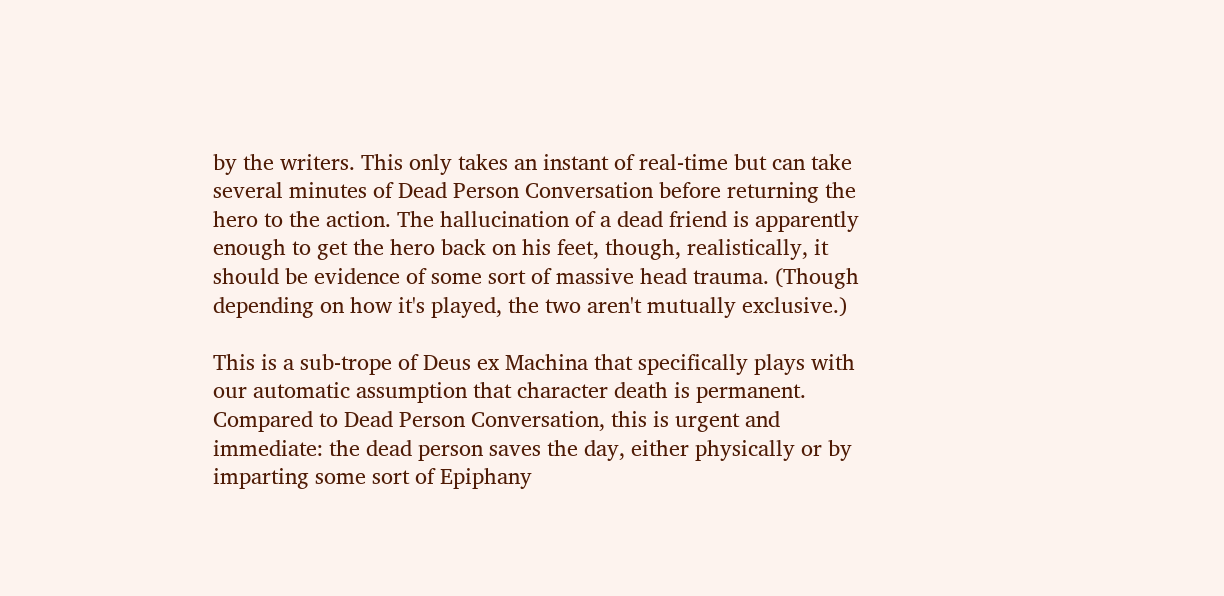by the writers. This only takes an instant of real-time but can take several minutes of Dead Person Conversation before returning the hero to the action. The hallucination of a dead friend is apparently enough to get the hero back on his feet, though, realistically, it should be evidence of some sort of massive head trauma. (Though depending on how it's played, the two aren't mutually exclusive.)

This is a sub-trope of Deus ex Machina that specifically plays with our automatic assumption that character death is permanent. Compared to Dead Person Conversation, this is urgent and immediate: the dead person saves the day, either physically or by imparting some sort of Epiphany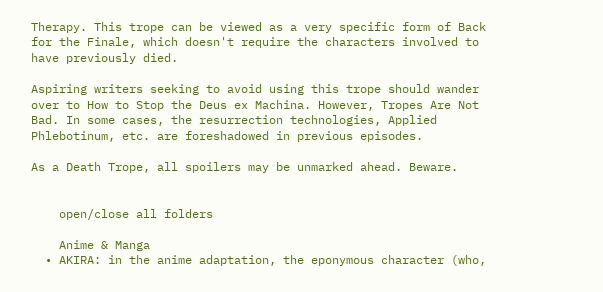Therapy. This trope can be viewed as a very specific form of Back for the Finale, which doesn't require the characters involved to have previously died.

Aspiring writers seeking to avoid using this trope should wander over to How to Stop the Deus ex Machina. However, Tropes Are Not Bad. In some cases, the resurrection technologies, Applied Phlebotinum, etc. are foreshadowed in previous episodes.

As a Death Trope, all spoilers may be unmarked ahead. Beware.


    open/close all folders

    Anime & Manga
  • AKIRA: in the anime adaptation, the eponymous character (who,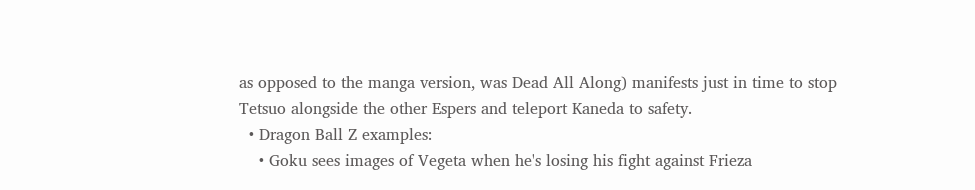as opposed to the manga version, was Dead All Along) manifests just in time to stop Tetsuo alongside the other Espers and teleport Kaneda to safety.
  • Dragon Ball Z examples:
    • Goku sees images of Vegeta when he's losing his fight against Frieza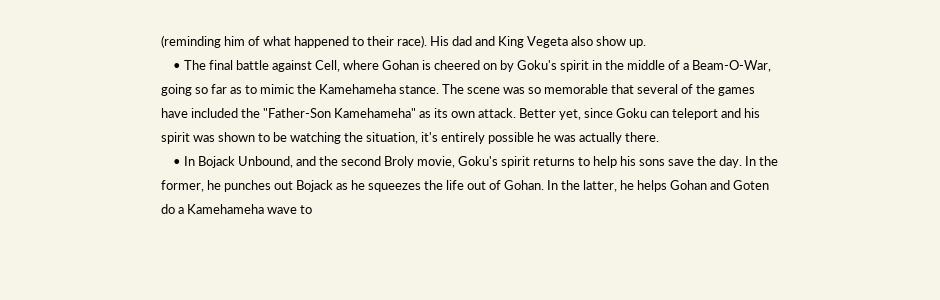(reminding him of what happened to their race). His dad and King Vegeta also show up.
    • The final battle against Cell, where Gohan is cheered on by Goku's spirit in the middle of a Beam-O-War, going so far as to mimic the Kamehameha stance. The scene was so memorable that several of the games have included the "Father-Son Kamehameha" as its own attack. Better yet, since Goku can teleport and his spirit was shown to be watching the situation, it's entirely possible he was actually there.
    • In Bojack Unbound, and the second Broly movie, Goku's spirit returns to help his sons save the day. In the former, he punches out Bojack as he squeezes the life out of Gohan. In the latter, he helps Gohan and Goten do a Kamehameha wave to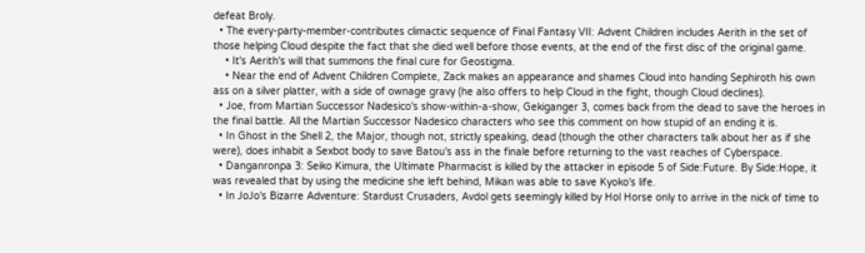defeat Broly.
  • The every-party-member-contributes climactic sequence of Final Fantasy VII: Advent Children includes Aerith in the set of those helping Cloud despite the fact that she died well before those events, at the end of the first disc of the original game.
    • It's Aerith's will that summons the final cure for Geostigma.
    • Near the end of Advent Children Complete, Zack makes an appearance and shames Cloud into handing Sephiroth his own ass on a silver platter, with a side of ownage gravy (he also offers to help Cloud in the fight, though Cloud declines).
  • Joe, from Martian Successor Nadesico's show-within-a-show, Gekiganger 3, comes back from the dead to save the heroes in the final battle. All the Martian Successor Nadesico characters who see this comment on how stupid of an ending it is.
  • In Ghost in the Shell 2, the Major, though not, strictly speaking, dead (though the other characters talk about her as if she were), does inhabit a Sexbot body to save Batou's ass in the finale before returning to the vast reaches of Cyberspace.
  • Danganronpa 3: Seiko Kimura, the Ultimate Pharmacist is killed by the attacker in episode 5 of Side:Future. By Side:Hope, it was revealed that by using the medicine she left behind, Mikan was able to save Kyoko's life.
  • In JoJo's Bizarre Adventure: Stardust Crusaders, Avdol gets seemingly killed by Hol Horse only to arrive in the nick of time to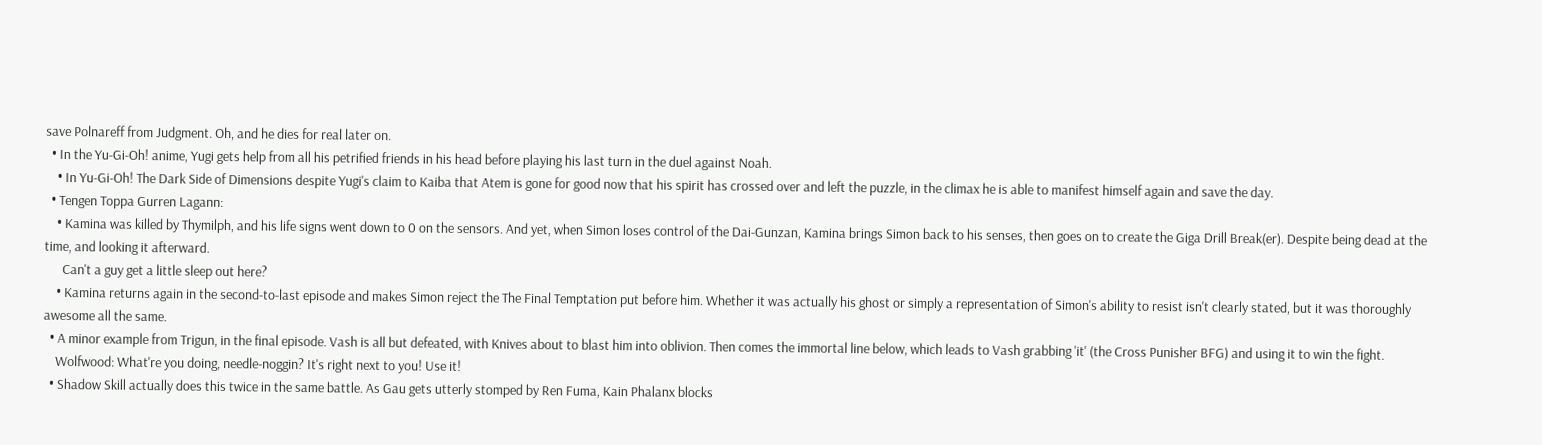save Polnareff from Judgment. Oh, and he dies for real later on.
  • In the Yu-Gi-Oh! anime, Yugi gets help from all his petrified friends in his head before playing his last turn in the duel against Noah.
    • In Yu-Gi-Oh! The Dark Side of Dimensions despite Yugi's claim to Kaiba that Atem is gone for good now that his spirit has crossed over and left the puzzle, in the climax he is able to manifest himself again and save the day.
  • Tengen Toppa Gurren Lagann:
    • Kamina was killed by Thymilph, and his life signs went down to 0 on the sensors. And yet, when Simon loses control of the Dai-Gunzan, Kamina brings Simon back to his senses, then goes on to create the Giga Drill Break(er). Despite being dead at the time, and looking it afterward.
      Can't a guy get a little sleep out here?
    • Kamina returns again in the second-to-last episode and makes Simon reject the The Final Temptation put before him. Whether it was actually his ghost or simply a representation of Simon's ability to resist isn't clearly stated, but it was thoroughly awesome all the same.
  • A minor example from Trigun, in the final episode. Vash is all but defeated, with Knives about to blast him into oblivion. Then comes the immortal line below, which leads to Vash grabbing 'it' (the Cross Punisher BFG) and using it to win the fight.
    Wolfwood: What're you doing, needle-noggin? It's right next to you! Use it!
  • Shadow Skill actually does this twice in the same battle. As Gau gets utterly stomped by Ren Fuma, Kain Phalanx blocks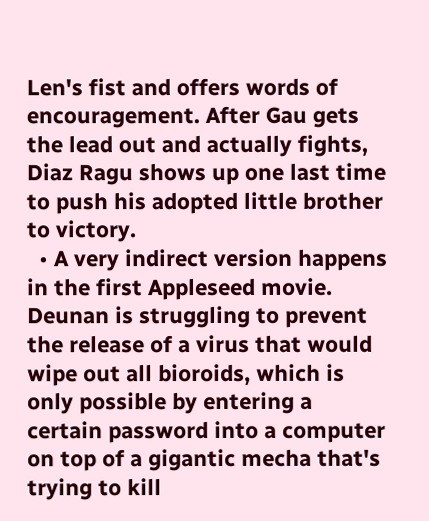Len's fist and offers words of encouragement. After Gau gets the lead out and actually fights, Diaz Ragu shows up one last time to push his adopted little brother to victory.
  • A very indirect version happens in the first Appleseed movie. Deunan is struggling to prevent the release of a virus that would wipe out all bioroids, which is only possible by entering a certain password into a computer on top of a gigantic mecha that's trying to kill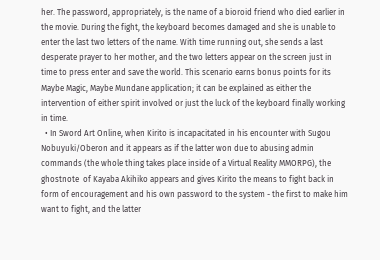her. The password, appropriately, is the name of a bioroid friend who died earlier in the movie. During the fight, the keyboard becomes damaged and she is unable to enter the last two letters of the name. With time running out, she sends a last desperate prayer to her mother, and the two letters appear on the screen just in time to press enter and save the world. This scenario earns bonus points for its Maybe Magic, Maybe Mundane application; it can be explained as either the intervention of either spirit involved or just the luck of the keyboard finally working in time.
  • In Sword Art Online, when Kirito is incapacitated in his encounter with Sugou Nobuyuki/Oberon and it appears as if the latter won due to abusing admin commands (the whole thing takes place inside of a Virtual Reality MMORPG), the ghostnote  of Kayaba Akihiko appears and gives Kirito the means to fight back in form of encouragement and his own password to the system - the first to make him want to fight, and the latter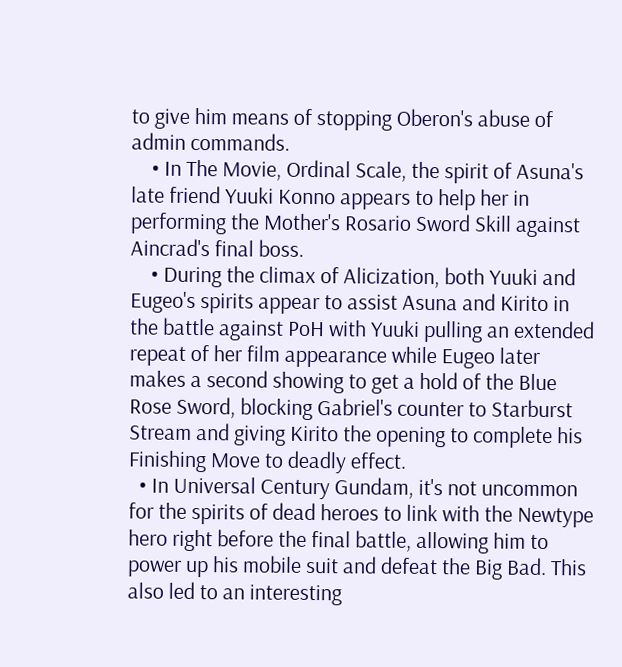to give him means of stopping Oberon's abuse of admin commands.
    • In The Movie, Ordinal Scale, the spirit of Asuna's late friend Yuuki Konno appears to help her in performing the Mother's Rosario Sword Skill against Aincrad's final boss.
    • During the climax of Alicization, both Yuuki and Eugeo's spirits appear to assist Asuna and Kirito in the battle against PoH with Yuuki pulling an extended repeat of her film appearance while Eugeo later makes a second showing to get a hold of the Blue Rose Sword, blocking Gabriel's counter to Starburst Stream and giving Kirito the opening to complete his Finishing Move to deadly effect.
  • In Universal Century Gundam, it's not uncommon for the spirits of dead heroes to link with the Newtype hero right before the final battle, allowing him to power up his mobile suit and defeat the Big Bad. This also led to an interesting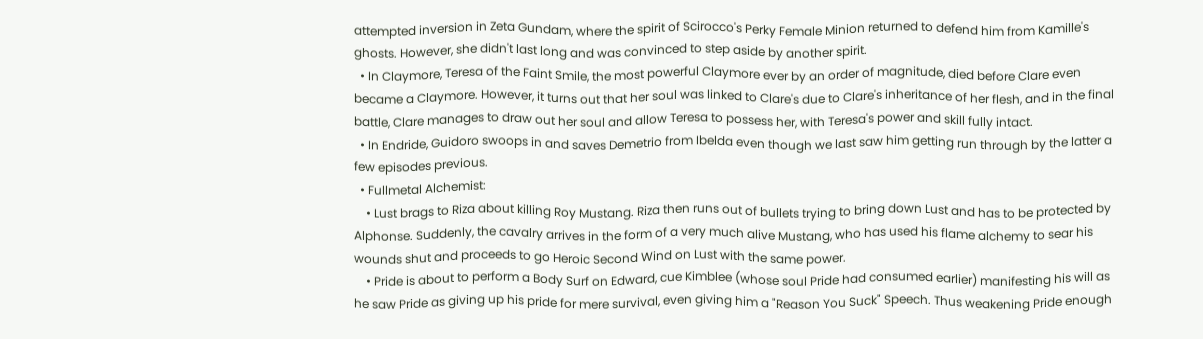attempted inversion in Zeta Gundam, where the spirit of Scirocco's Perky Female Minion returned to defend him from Kamille's ghosts. However, she didn't last long and was convinced to step aside by another spirit.
  • In Claymore, Teresa of the Faint Smile, the most powerful Claymore ever by an order of magnitude, died before Clare even became a Claymore. However, it turns out that her soul was linked to Clare's due to Clare's inheritance of her flesh, and in the final battle, Clare manages to draw out her soul and allow Teresa to possess her, with Teresa's power and skill fully intact.
  • In Endride, Guidoro swoops in and saves Demetrio from Ibelda even though we last saw him getting run through by the latter a few episodes previous.
  • Fullmetal Alchemist:
    • Lust brags to Riza about killing Roy Mustang. Riza then runs out of bullets trying to bring down Lust and has to be protected by Alphonse. Suddenly, the cavalry arrives in the form of a very much alive Mustang, who has used his flame alchemy to sear his wounds shut and proceeds to go Heroic Second Wind on Lust with the same power.
    • Pride is about to perform a Body Surf on Edward, cue Kimblee (whose soul Pride had consumed earlier) manifesting his will as he saw Pride as giving up his pride for mere survival, even giving him a "Reason You Suck" Speech. Thus weakening Pride enough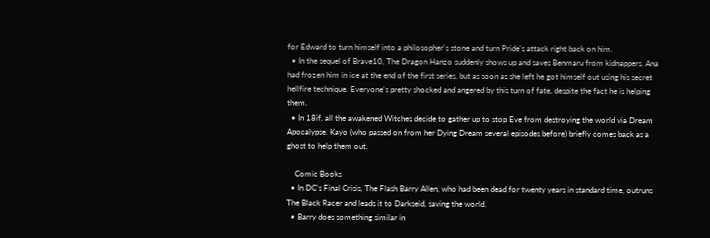for Edward to turn himself into a philosopher's stone and turn Pride's attack right back on him.
  • In the sequel of Brave10, The Dragon Hanzo suddenly shows up and saves Benmaru from kidnappers. Ana had frozen him in ice at the end of the first series, but as soon as she left he got himself out using his secret hellfire technique. Everyone's pretty shocked and angered by this turn of fate, despite the fact he is helping them.
  • In 18if, all the awakened Witches decide to gather up to stop Eve from destroying the world via Dream Apocalypse. Kayo (who passed on from her Dying Dream several episodes before) briefly comes back as a ghost to help them out.

    Comic Books
  • In DC's Final Crisis, The Flash Barry Allen, who had been dead for twenty years in standard time, outruns The Black Racer and leads it to Darkseid, saving the world.
  • Barry does something similar in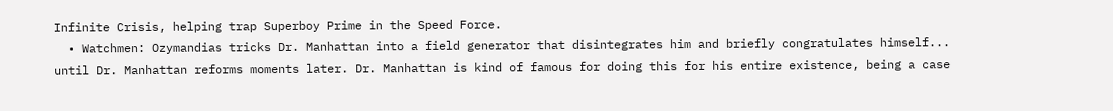Infinite Crisis, helping trap Superboy Prime in the Speed Force.
  • Watchmen: Ozymandias tricks Dr. Manhattan into a field generator that disintegrates him and briefly congratulates himself... until Dr. Manhattan reforms moments later. Dr. Manhattan is kind of famous for doing this for his entire existence, being a case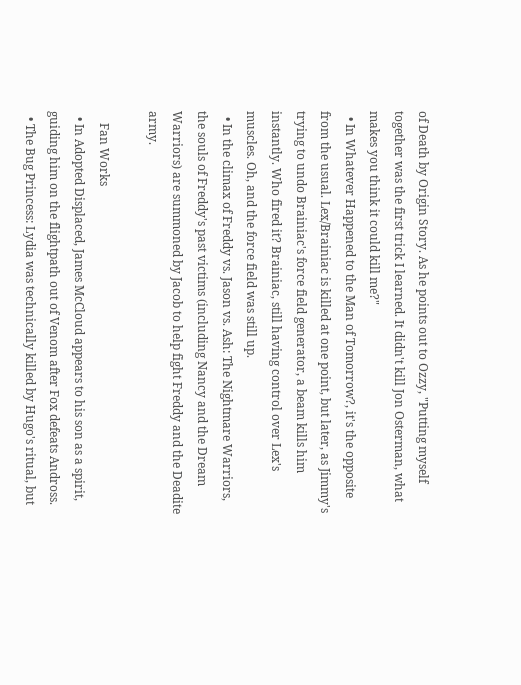of Death by Origin Story. As he points out to Ozzy, "Putting myself together was the first trick I learned. It didn't kill Jon Osterman, what makes you think it could kill me?"
  • In Whatever Happened to the Man of Tomorrow?, it's the opposite from the usual. Lex/Brainiac is killed at one point, but later, as Jimmy's trying to undo Brainiac's force field generator, a beam kills him instantly. Who fired it? Brainiac, still having control over Lex's muscles. Oh, and the force field was still up.
  • In the climax of Freddy vs. Jason vs. Ash: The Nightmare Warriors, the souls of Freddy's past victims (including Nancy and the Dream Warriors) are summoned by Jacob to help fight Freddy and the Deadite army.

    Fan Works
  • In Adopted Displaced, James McCloud appears to his son as a spirit, guiding him on the flightpath out of Venom after Fox defeats Andross.
  • The Bug Princess: Lydia was technically killed by Hugo's ritual, but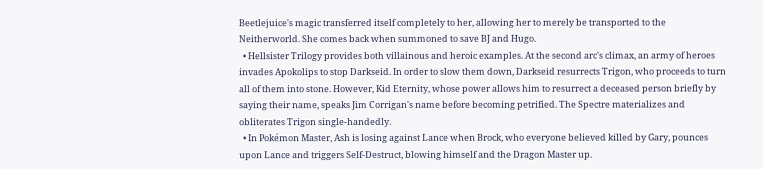Beetlejuice's magic transferred itself completely to her, allowing her to merely be transported to the Neitherworld. She comes back when summoned to save BJ and Hugo.
  • Hellsister Trilogy provides both villainous and heroic examples. At the second arc's climax, an army of heroes invades Apokolips to stop Darkseid. In order to slow them down, Darkseid resurrects Trigon, who proceeds to turn all of them into stone. However, Kid Eternity, whose power allows him to resurrect a deceased person briefly by saying their name, speaks Jim Corrigan's name before becoming petrified. The Spectre materializes and obliterates Trigon single-handedly.
  • In Pokémon Master, Ash is losing against Lance when Brock, who everyone believed killed by Gary, pounces upon Lance and triggers Self-Destruct, blowing himself and the Dragon Master up.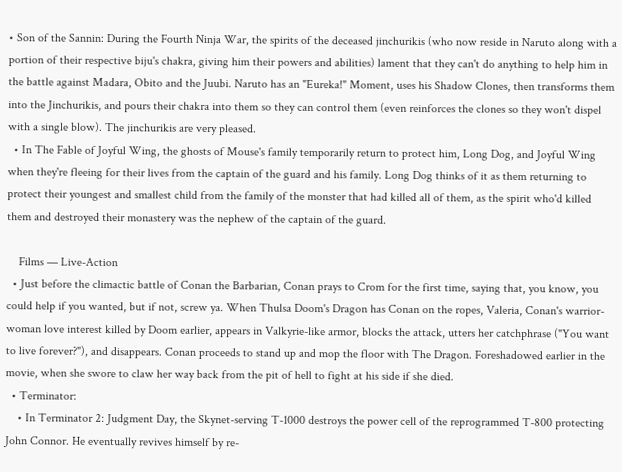• Son of the Sannin: During the Fourth Ninja War, the spirits of the deceased jinchurikis (who now reside in Naruto along with a portion of their respective biju's chakra, giving him their powers and abilities) lament that they can't do anything to help him in the battle against Madara, Obito and the Juubi. Naruto has an "Eureka!" Moment, uses his Shadow Clones, then transforms them into the Jinchurikis, and pours their chakra into them so they can control them (even reinforces the clones so they won't dispel with a single blow). The jinchurikis are very pleased.
  • In The Fable of Joyful Wing, the ghosts of Mouse's family temporarily return to protect him, Long Dog, and Joyful Wing when they're fleeing for their lives from the captain of the guard and his family. Long Dog thinks of it as them returning to protect their youngest and smallest child from the family of the monster that had killed all of them, as the spirit who'd killed them and destroyed their monastery was the nephew of the captain of the guard.

    Films — Live-Action
  • Just before the climactic battle of Conan the Barbarian, Conan prays to Crom for the first time, saying that, you know, you could help if you wanted, but if not, screw ya. When Thulsa Doom's Dragon has Conan on the ropes, Valeria, Conan's warrior-woman love interest killed by Doom earlier, appears in Valkyrie-like armor, blocks the attack, utters her catchphrase ("You want to live forever?"), and disappears. Conan proceeds to stand up and mop the floor with The Dragon. Foreshadowed earlier in the movie, when she swore to claw her way back from the pit of hell to fight at his side if she died.
  • Terminator:
    • In Terminator 2: Judgment Day, the Skynet-serving T-1000 destroys the power cell of the reprogrammed T-800 protecting John Connor. He eventually revives himself by re-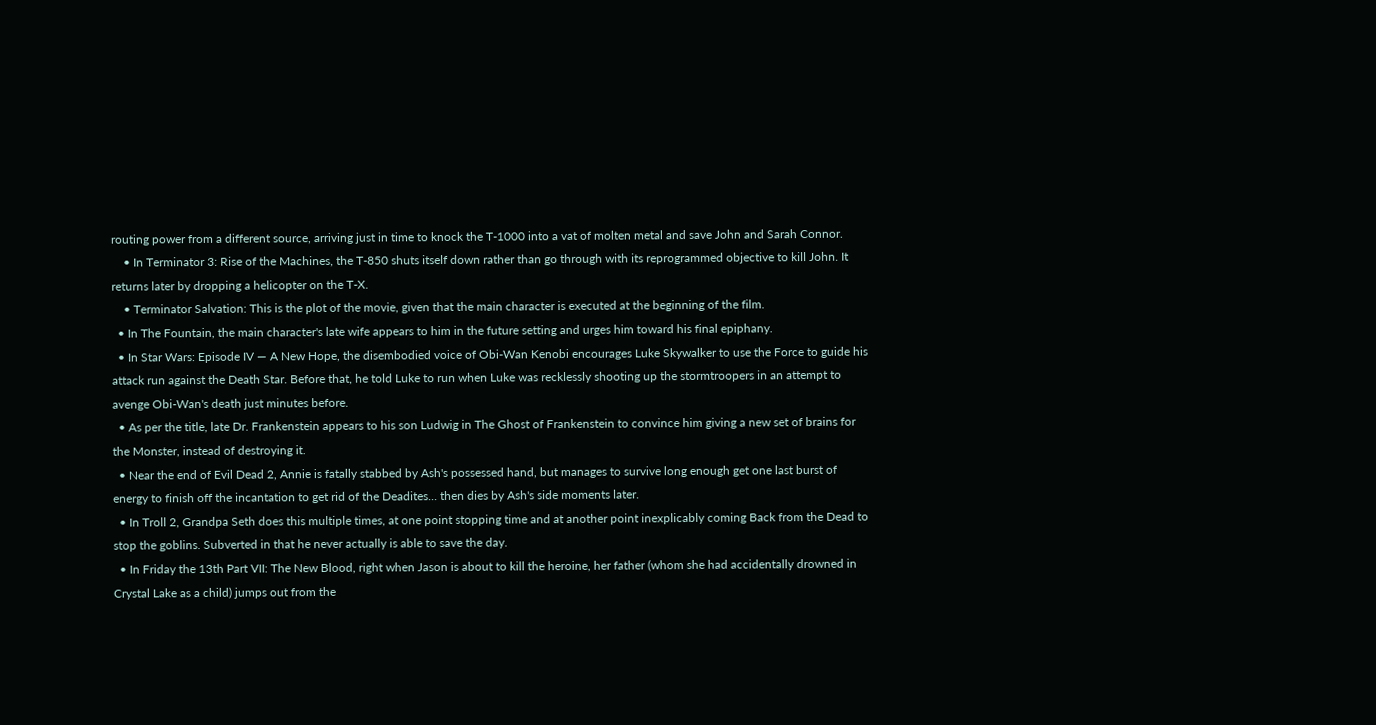routing power from a different source, arriving just in time to knock the T-1000 into a vat of molten metal and save John and Sarah Connor.
    • In Terminator 3: Rise of the Machines, the T-850 shuts itself down rather than go through with its reprogrammed objective to kill John. It returns later by dropping a helicopter on the T-X.
    • Terminator Salvation: This is the plot of the movie, given that the main character is executed at the beginning of the film.
  • In The Fountain, the main character's late wife appears to him in the future setting and urges him toward his final epiphany.
  • In Star Wars: Episode IV — A New Hope, the disembodied voice of Obi-Wan Kenobi encourages Luke Skywalker to use the Force to guide his attack run against the Death Star. Before that, he told Luke to run when Luke was recklessly shooting up the stormtroopers in an attempt to avenge Obi-Wan's death just minutes before.
  • As per the title, late Dr. Frankenstein appears to his son Ludwig in The Ghost of Frankenstein to convince him giving a new set of brains for the Monster, instead of destroying it.
  • Near the end of Evil Dead 2, Annie is fatally stabbed by Ash's possessed hand, but manages to survive long enough get one last burst of energy to finish off the incantation to get rid of the Deadites... then dies by Ash's side moments later.
  • In Troll 2, Grandpa Seth does this multiple times, at one point stopping time and at another point inexplicably coming Back from the Dead to stop the goblins. Subverted in that he never actually is able to save the day.
  • In Friday the 13th Part VII: The New Blood, right when Jason is about to kill the heroine, her father (whom she had accidentally drowned in Crystal Lake as a child) jumps out from the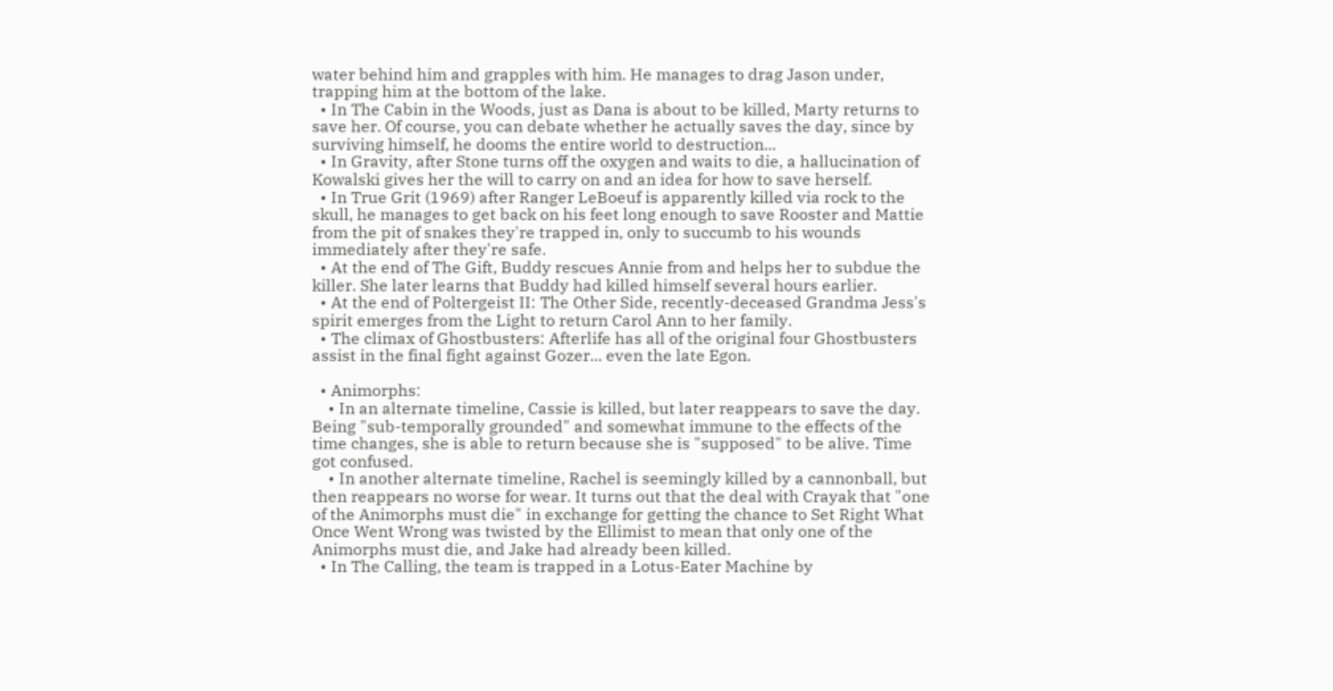water behind him and grapples with him. He manages to drag Jason under, trapping him at the bottom of the lake.
  • In The Cabin in the Woods, just as Dana is about to be killed, Marty returns to save her. Of course, you can debate whether he actually saves the day, since by surviving himself, he dooms the entire world to destruction...
  • In Gravity, after Stone turns off the oxygen and waits to die, a hallucination of Kowalski gives her the will to carry on and an idea for how to save herself.
  • In True Grit (1969) after Ranger LeBoeuf is apparently killed via rock to the skull, he manages to get back on his feet long enough to save Rooster and Mattie from the pit of snakes they're trapped in, only to succumb to his wounds immediately after they're safe.
  • At the end of The Gift, Buddy rescues Annie from and helps her to subdue the killer. She later learns that Buddy had killed himself several hours earlier.
  • At the end of Poltergeist II: The Other Side, recently-deceased Grandma Jess's spirit emerges from the Light to return Carol Ann to her family.
  • The climax of Ghostbusters: Afterlife has all of the original four Ghostbusters assist in the final fight against Gozer... even the late Egon.

  • Animorphs:
    • In an alternate timeline, Cassie is killed, but later reappears to save the day. Being "sub-temporally grounded" and somewhat immune to the effects of the time changes, she is able to return because she is "supposed" to be alive. Time got confused.
    • In another alternate timeline, Rachel is seemingly killed by a cannonball, but then reappears no worse for wear. It turns out that the deal with Crayak that "one of the Animorphs must die" in exchange for getting the chance to Set Right What Once Went Wrong was twisted by the Ellimist to mean that only one of the Animorphs must die, and Jake had already been killed.
  • In The Calling, the team is trapped in a Lotus-Eater Machine by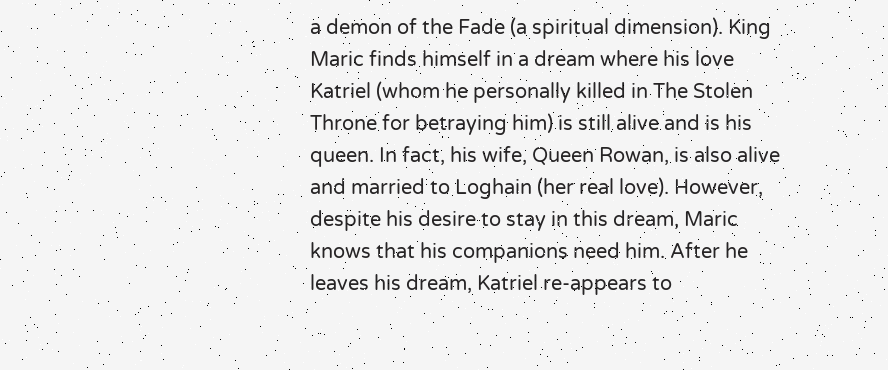a demon of the Fade (a spiritual dimension). King Maric finds himself in a dream where his love Katriel (whom he personally killed in The Stolen Throne for betraying him) is still alive and is his queen. In fact, his wife, Queen Rowan, is also alive and married to Loghain (her real love). However, despite his desire to stay in this dream, Maric knows that his companions need him. After he leaves his dream, Katriel re-appears to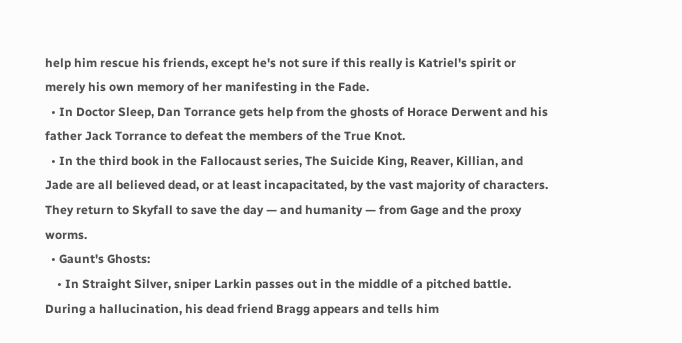help him rescue his friends, except he's not sure if this really is Katriel's spirit or merely his own memory of her manifesting in the Fade.
  • In Doctor Sleep, Dan Torrance gets help from the ghosts of Horace Derwent and his father Jack Torrance to defeat the members of the True Knot.
  • In the third book in the Fallocaust series, The Suicide King, Reaver, Killian, and Jade are all believed dead, or at least incapacitated, by the vast majority of characters. They return to Skyfall to save the day — and humanity — from Gage and the proxy worms.
  • Gaunt's Ghosts:
    • In Straight Silver, sniper Larkin passes out in the middle of a pitched battle. During a hallucination, his dead friend Bragg appears and tells him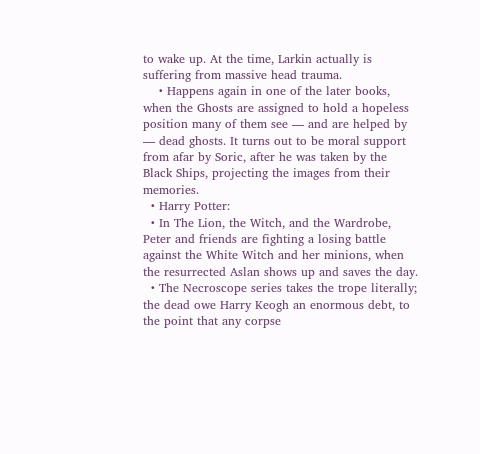to wake up. At the time, Larkin actually is suffering from massive head trauma.
    • Happens again in one of the later books, when the Ghosts are assigned to hold a hopeless position many of them see — and are helped by — dead ghosts. It turns out to be moral support from afar by Soric, after he was taken by the Black Ships, projecting the images from their memories.
  • Harry Potter:
  • In The Lion, the Witch, and the Wardrobe, Peter and friends are fighting a losing battle against the White Witch and her minions, when the resurrected Aslan shows up and saves the day.
  • The Necroscope series takes the trope literally; the dead owe Harry Keogh an enormous debt, to the point that any corpse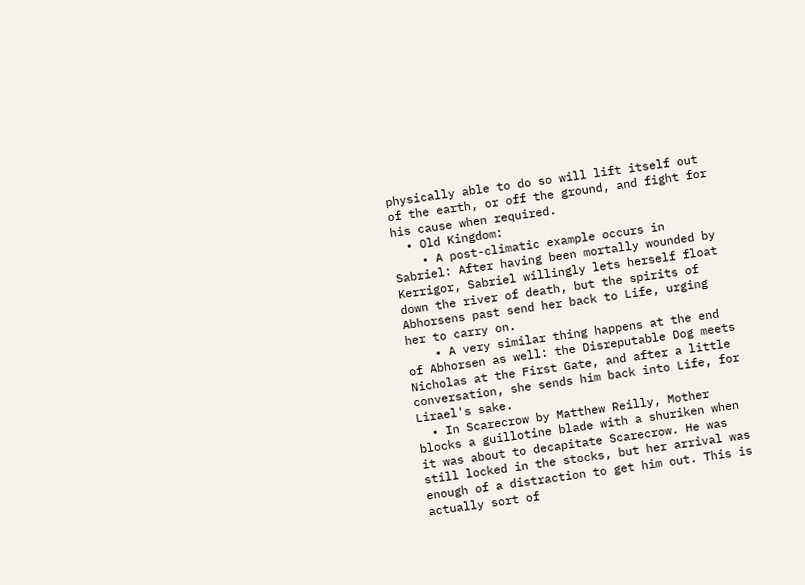physically able to do so will lift itself out of the earth, or off the ground, and fight for his cause when required.
  • Old Kingdom:
    • A post-climatic example occurs in Sabriel: After having been mortally wounded by Kerrigor, Sabriel willingly lets herself float down the river of death, but the spirits of Abhorsens past send her back to Life, urging her to carry on.
    • A very similar thing happens at the end of Abhorsen as well: the Disreputable Dog meets Nicholas at the First Gate, and after a little conversation, she sends him back into Life, for Lirael's sake.
  • In Scarecrow by Matthew Reilly, Mother blocks a guillotine blade with a shuriken when it was about to decapitate Scarecrow. He was still locked in the stocks, but her arrival was enough of a distraction to get him out. This is actually sort of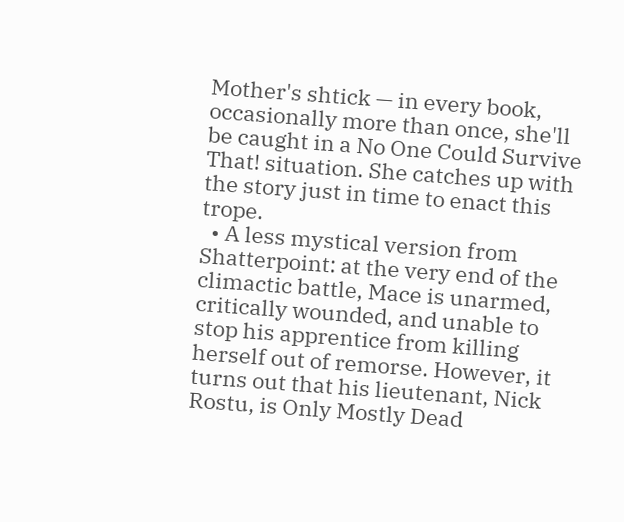Mother's shtick — in every book, occasionally more than once, she'll be caught in a No One Could Survive That! situation. She catches up with the story just in time to enact this trope.
  • A less mystical version from Shatterpoint: at the very end of the climactic battle, Mace is unarmed, critically wounded, and unable to stop his apprentice from killing herself out of remorse. However, it turns out that his lieutenant, Nick Rostu, is Only Mostly Dead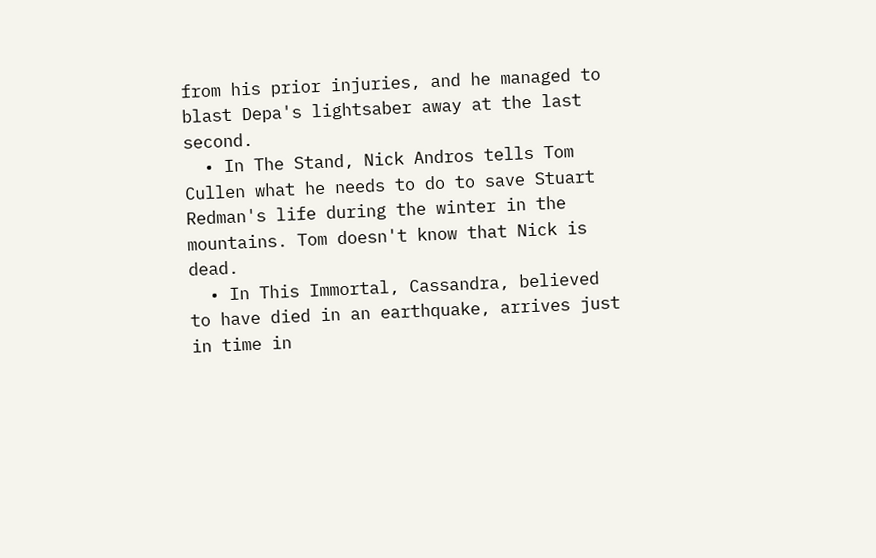from his prior injuries, and he managed to blast Depa's lightsaber away at the last second.
  • In The Stand, Nick Andros tells Tom Cullen what he needs to do to save Stuart Redman's life during the winter in the mountains. Tom doesn't know that Nick is dead.
  • In This Immortal, Cassandra, believed to have died in an earthquake, arrives just in time in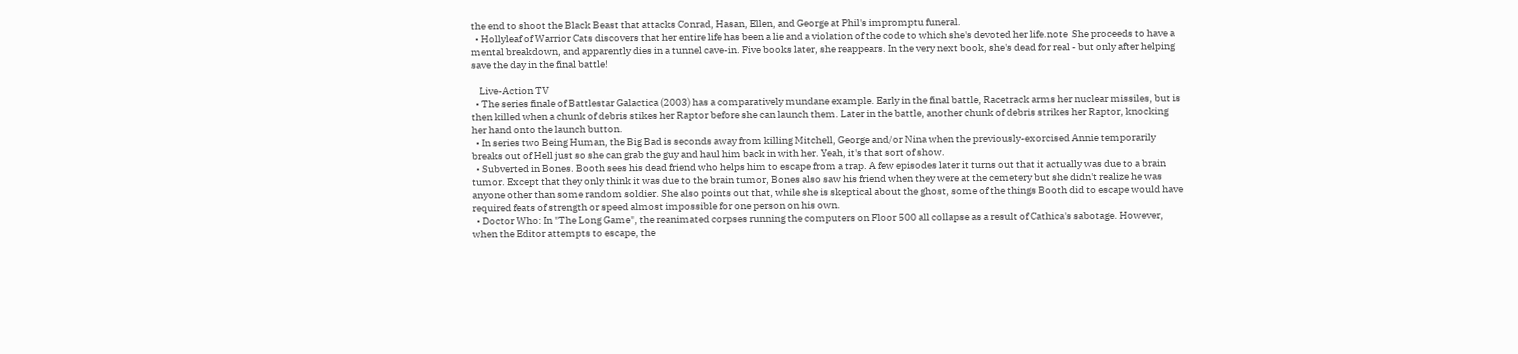the end to shoot the Black Beast that attacks Conrad, Hasan, Ellen, and George at Phil's impromptu funeral.
  • Hollyleaf of Warrior Cats discovers that her entire life has been a lie and a violation of the code to which she's devoted her life.note  She proceeds to have a mental breakdown, and apparently dies in a tunnel cave-in. Five books later, she reappears. In the very next book, she's dead for real - but only after helping save the day in the final battle!

    Live-Action TV
  • The series finale of Battlestar Galactica (2003) has a comparatively mundane example. Early in the final battle, Racetrack arms her nuclear missiles, but is then killed when a chunk of debris stikes her Raptor before she can launch them. Later in the battle, another chunk of debris strikes her Raptor, knocking her hand onto the launch button.
  • In series two Being Human, the Big Bad is seconds away from killing Mitchell, George and/or Nina when the previously-exorcised Annie temporarily breaks out of Hell just so she can grab the guy and haul him back in with her. Yeah, it's that sort of show.
  • Subverted in Bones. Booth sees his dead friend who helps him to escape from a trap. A few episodes later it turns out that it actually was due to a brain tumor. Except that they only think it was due to the brain tumor, Bones also saw his friend when they were at the cemetery but she didn't realize he was anyone other than some random soldier. She also points out that, while she is skeptical about the ghost, some of the things Booth did to escape would have required feats of strength or speed almost impossible for one person on his own.
  • Doctor Who: In "The Long Game", the reanimated corpses running the computers on Floor 500 all collapse as a result of Cathica's sabotage. However, when the Editor attempts to escape, the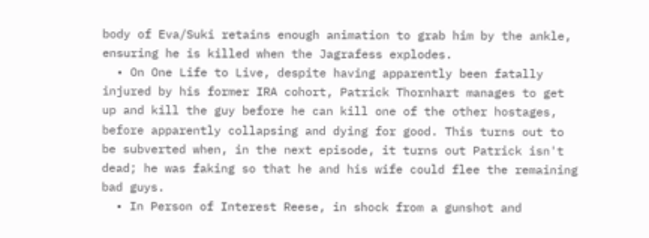body of Eva/Suki retains enough animation to grab him by the ankle, ensuring he is killed when the Jagrafess explodes.
  • On One Life to Live, despite having apparently been fatally injured by his former IRA cohort, Patrick Thornhart manages to get up and kill the guy before he can kill one of the other hostages, before apparently collapsing and dying for good. This turns out to be subverted when, in the next episode, it turns out Patrick isn't dead; he was faking so that he and his wife could flee the remaining bad guys.
  • In Person of Interest Reese, in shock from a gunshot and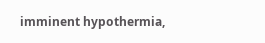imminent hypothermia,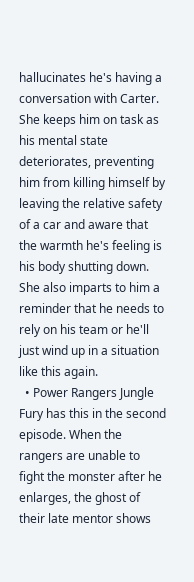hallucinates he's having a conversation with Carter. She keeps him on task as his mental state deteriorates, preventing him from killing himself by leaving the relative safety of a car and aware that the warmth he's feeling is his body shutting down. She also imparts to him a reminder that he needs to rely on his team or he'll just wind up in a situation like this again.
  • Power Rangers Jungle Fury has this in the second episode. When the rangers are unable to fight the monster after he enlarges, the ghost of their late mentor shows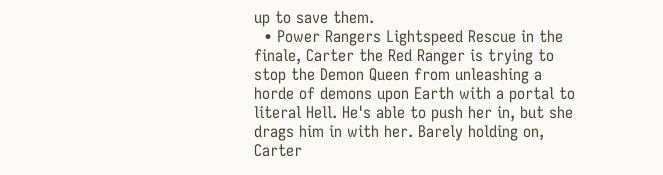up to save them.
  • Power Rangers Lightspeed Rescue in the finale, Carter the Red Ranger is trying to stop the Demon Queen from unleashing a horde of demons upon Earth with a portal to literal Hell. He's able to push her in, but she drags him in with her. Barely holding on, Carter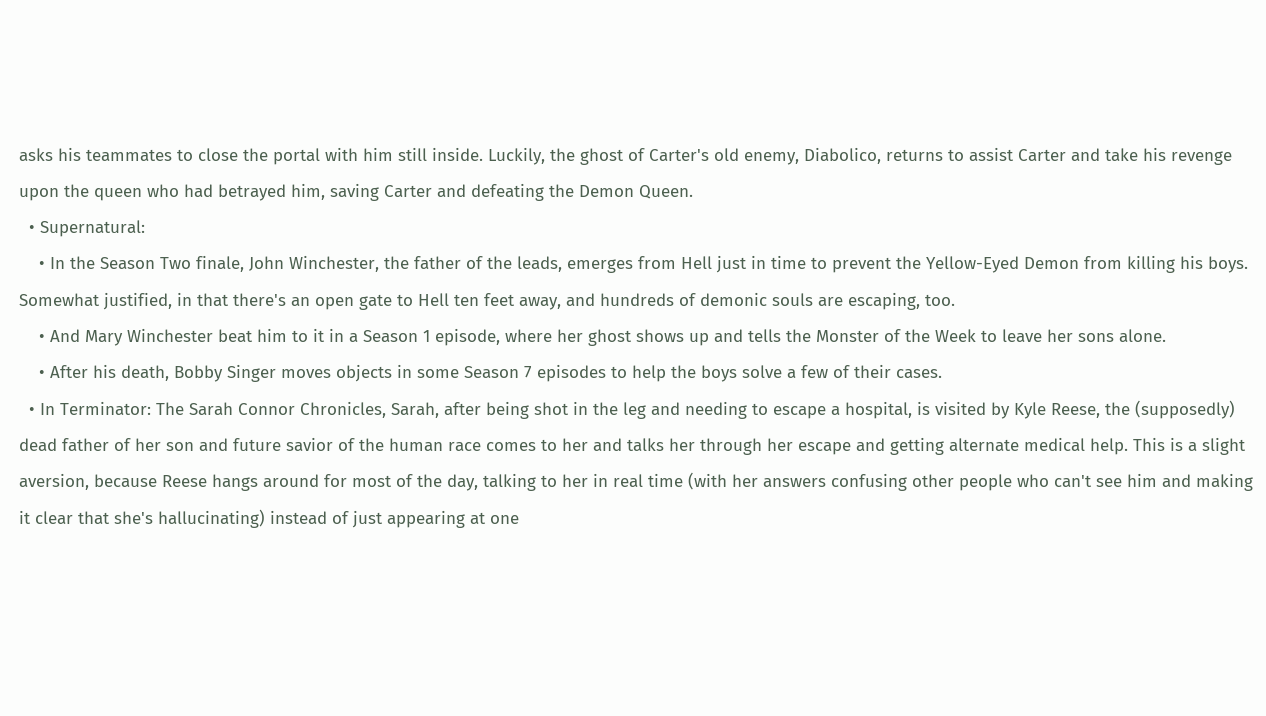asks his teammates to close the portal with him still inside. Luckily, the ghost of Carter's old enemy, Diabolico, returns to assist Carter and take his revenge upon the queen who had betrayed him, saving Carter and defeating the Demon Queen.
  • Supernatural:
    • In the Season Two finale, John Winchester, the father of the leads, emerges from Hell just in time to prevent the Yellow-Eyed Demon from killing his boys. Somewhat justified, in that there's an open gate to Hell ten feet away, and hundreds of demonic souls are escaping, too.
    • And Mary Winchester beat him to it in a Season 1 episode, where her ghost shows up and tells the Monster of the Week to leave her sons alone.
    • After his death, Bobby Singer moves objects in some Season 7 episodes to help the boys solve a few of their cases.
  • In Terminator: The Sarah Connor Chronicles, Sarah, after being shot in the leg and needing to escape a hospital, is visited by Kyle Reese, the (supposedly) dead father of her son and future savior of the human race comes to her and talks her through her escape and getting alternate medical help. This is a slight aversion, because Reese hangs around for most of the day, talking to her in real time (with her answers confusing other people who can't see him and making it clear that she's hallucinating) instead of just appearing at one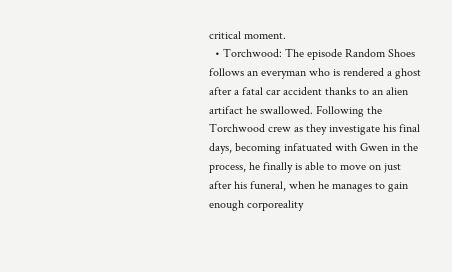critical moment.
  • Torchwood: The episode Random Shoes follows an everyman who is rendered a ghost after a fatal car accident thanks to an alien artifact he swallowed. Following the Torchwood crew as they investigate his final days, becoming infatuated with Gwen in the process, he finally is able to move on just after his funeral, when he manages to gain enough corporeality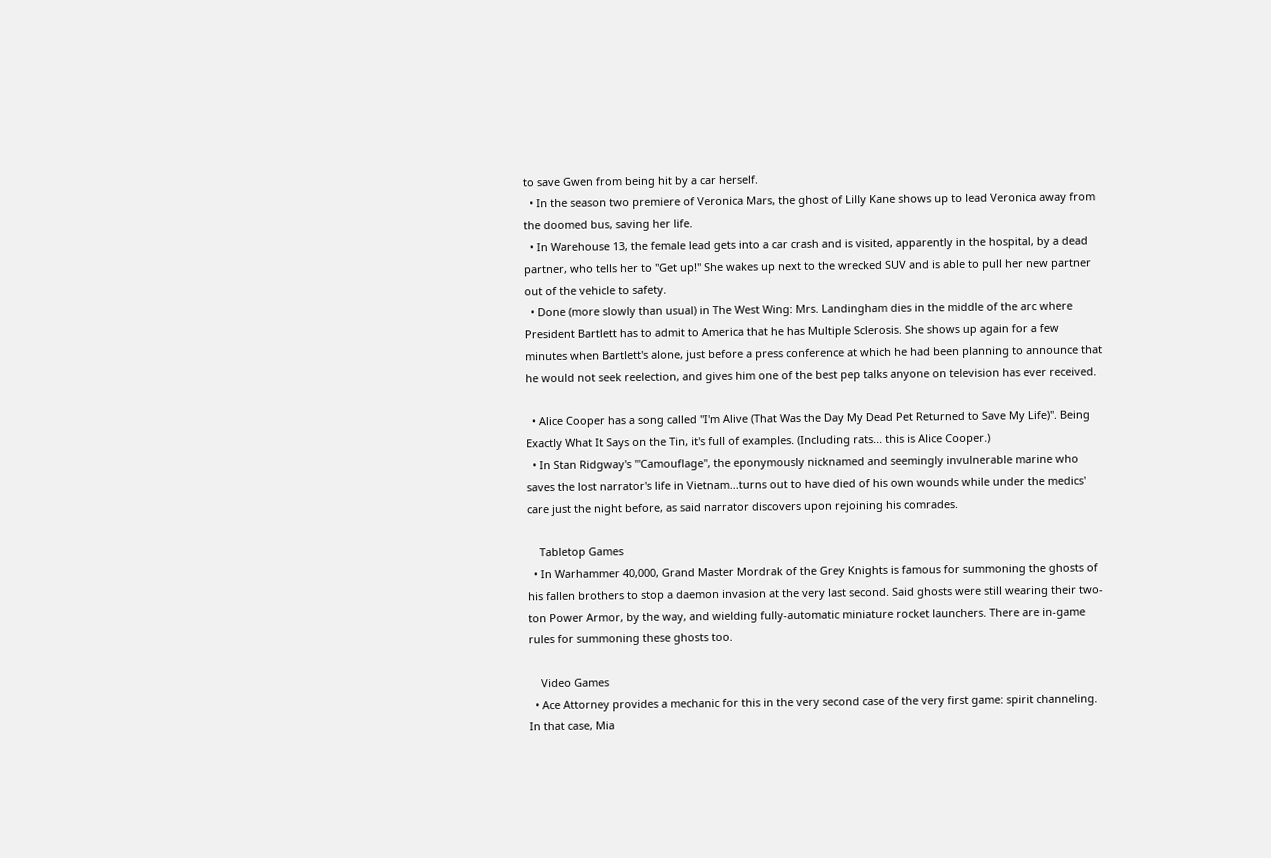to save Gwen from being hit by a car herself.
  • In the season two premiere of Veronica Mars, the ghost of Lilly Kane shows up to lead Veronica away from the doomed bus, saving her life.
  • In Warehouse 13, the female lead gets into a car crash and is visited, apparently in the hospital, by a dead partner, who tells her to "Get up!" She wakes up next to the wrecked SUV and is able to pull her new partner out of the vehicle to safety.
  • Done (more slowly than usual) in The West Wing: Mrs. Landingham dies in the middle of the arc where President Bartlett has to admit to America that he has Multiple Sclerosis. She shows up again for a few minutes when Bartlett's alone, just before a press conference at which he had been planning to announce that he would not seek reelection, and gives him one of the best pep talks anyone on television has ever received.

  • Alice Cooper has a song called "I'm Alive (That Was the Day My Dead Pet Returned to Save My Life)". Being Exactly What It Says on the Tin, it's full of examples. (Including rats... this is Alice Cooper.)
  • In Stan Ridgway's '"Camouflage", the eponymously nicknamed and seemingly invulnerable marine who saves the lost narrator's life in Vietnam...turns out to have died of his own wounds while under the medics' care just the night before, as said narrator discovers upon rejoining his comrades.

    Tabletop Games
  • In Warhammer 40,000, Grand Master Mordrak of the Grey Knights is famous for summoning the ghosts of his fallen brothers to stop a daemon invasion at the very last second. Said ghosts were still wearing their two-ton Power Armor, by the way, and wielding fully-automatic miniature rocket launchers. There are in-game rules for summoning these ghosts too.

    Video Games
  • Ace Attorney provides a mechanic for this in the very second case of the very first game: spirit channeling. In that case, Mia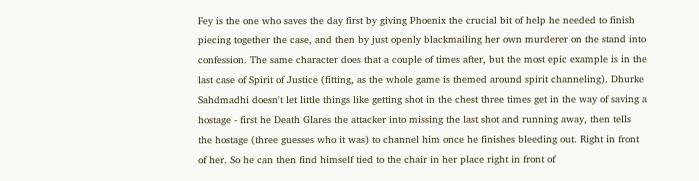Fey is the one who saves the day first by giving Phoenix the crucial bit of help he needed to finish piecing together the case, and then by just openly blackmailing her own murderer on the stand into confession. The same character does that a couple of times after, but the most epic example is in the last case of Spirit of Justice (fitting, as the whole game is themed around spirit channeling). Dhurke Sahdmadhi doesn't let little things like getting shot in the chest three times get in the way of saving a hostage - first he Death Glares the attacker into missing the last shot and running away, then tells the hostage (three guesses who it was) to channel him once he finishes bleeding out. Right in front of her. So he can then find himself tied to the chair in her place right in front of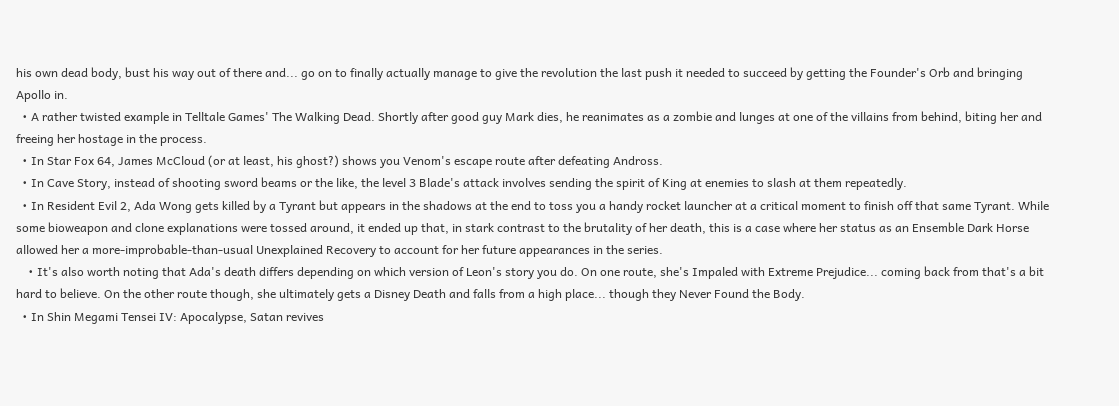his own dead body, bust his way out of there and... go on to finally actually manage to give the revolution the last push it needed to succeed by getting the Founder's Orb and bringing Apollo in.
  • A rather twisted example in Telltale Games' The Walking Dead. Shortly after good guy Mark dies, he reanimates as a zombie and lunges at one of the villains from behind, biting her and freeing her hostage in the process.
  • In Star Fox 64, James McCloud (or at least, his ghost?) shows you Venom's escape route after defeating Andross.
  • In Cave Story, instead of shooting sword beams or the like, the level 3 Blade's attack involves sending the spirit of King at enemies to slash at them repeatedly.
  • In Resident Evil 2, Ada Wong gets killed by a Tyrant but appears in the shadows at the end to toss you a handy rocket launcher at a critical moment to finish off that same Tyrant. While some bioweapon and clone explanations were tossed around, it ended up that, in stark contrast to the brutality of her death, this is a case where her status as an Ensemble Dark Horse allowed her a more-improbable-than-usual Unexplained Recovery to account for her future appearances in the series.
    • It's also worth noting that Ada's death differs depending on which version of Leon's story you do. On one route, she's Impaled with Extreme Prejudice... coming back from that's a bit hard to believe. On the other route though, she ultimately gets a Disney Death and falls from a high place... though they Never Found the Body.
  • In Shin Megami Tensei IV: Apocalypse, Satan revives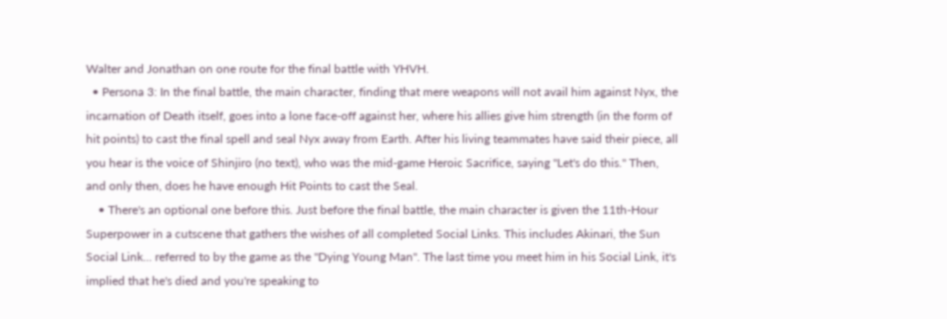Walter and Jonathan on one route for the final battle with YHVH.
  • Persona 3: In the final battle, the main character, finding that mere weapons will not avail him against Nyx, the incarnation of Death itself, goes into a lone face-off against her, where his allies give him strength (in the form of hit points) to cast the final spell and seal Nyx away from Earth. After his living teammates have said their piece, all you hear is the voice of Shinjiro (no text), who was the mid-game Heroic Sacrifice, saying "Let's do this." Then, and only then, does he have enough Hit Points to cast the Seal.
    • There's an optional one before this. Just before the final battle, the main character is given the 11th-Hour Superpower in a cutscene that gathers the wishes of all completed Social Links. This includes Akinari, the Sun Social Link... referred to by the game as the "Dying Young Man". The last time you meet him in his Social Link, it's implied that he's died and you're speaking to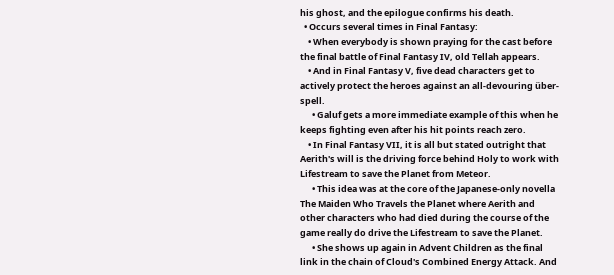his ghost, and the epilogue confirms his death.
  • Occurs several times in Final Fantasy:
    • When everybody is shown praying for the cast before the final battle of Final Fantasy IV, old Tellah appears.
    • And in Final Fantasy V, five dead characters get to actively protect the heroes against an all-devouring über-spell.
      • Galuf gets a more immediate example of this when he keeps fighting even after his hit points reach zero.
    • In Final Fantasy VII, it is all but stated outright that Aerith's will is the driving force behind Holy to work with Lifestream to save the Planet from Meteor.
      • This idea was at the core of the Japanese-only novella The Maiden Who Travels the Planet where Aerith and other characters who had died during the course of the game really do drive the Lifestream to save the Planet.
      • She shows up again in Advent Children as the final link in the chain of Cloud's Combined Energy Attack. And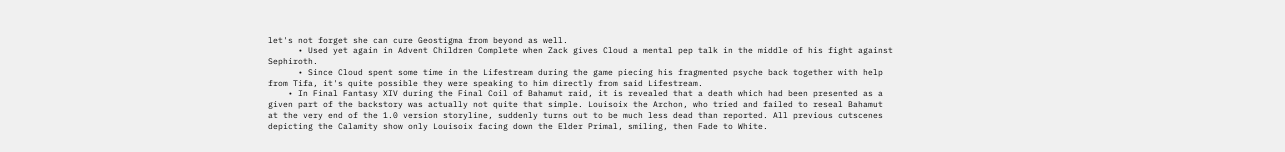let's not forget she can cure Geostigma from beyond as well.
      • Used yet again in Advent Children Complete when Zack gives Cloud a mental pep talk in the middle of his fight against Sephiroth.
      • Since Cloud spent some time in the Lifestream during the game piecing his fragmented psyche back together with help from Tifa, it's quite possible they were speaking to him directly from said Lifestream.
    • In Final Fantasy XIV during the Final Coil of Bahamut raid, it is revealed that a death which had been presented as a given part of the backstory was actually not quite that simple. Louisoix the Archon, who tried and failed to reseal Bahamut at the very end of the 1.0 version storyline, suddenly turns out to be much less dead than reported. All previous cutscenes depicting the Calamity show only Louisoix facing down the Elder Primal, smiling, then Fade to White.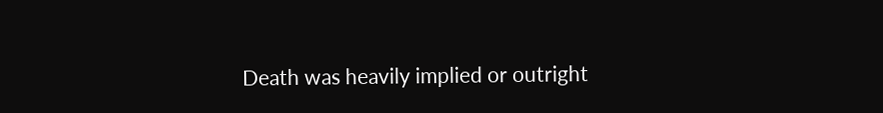Death was heavily implied or outright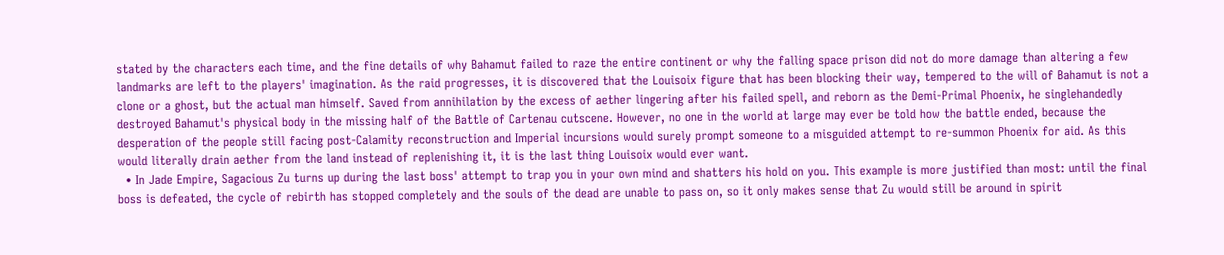stated by the characters each time, and the fine details of why Bahamut failed to raze the entire continent or why the falling space prison did not do more damage than altering a few landmarks are left to the players' imagination. As the raid progresses, it is discovered that the Louisoix figure that has been blocking their way, tempered to the will of Bahamut is not a clone or a ghost, but the actual man himself. Saved from annihilation by the excess of aether lingering after his failed spell, and reborn as the Demi-Primal Phoenix, he singlehandedly destroyed Bahamut's physical body in the missing half of the Battle of Cartenau cutscene. However, no one in the world at large may ever be told how the battle ended, because the desperation of the people still facing post-Calamity reconstruction and Imperial incursions would surely prompt someone to a misguided attempt to re-summon Phoenix for aid. As this would literally drain aether from the land instead of replenishing it, it is the last thing Louisoix would ever want.
  • In Jade Empire, Sagacious Zu turns up during the last boss' attempt to trap you in your own mind and shatters his hold on you. This example is more justified than most: until the final boss is defeated, the cycle of rebirth has stopped completely and the souls of the dead are unable to pass on, so it only makes sense that Zu would still be around in spirit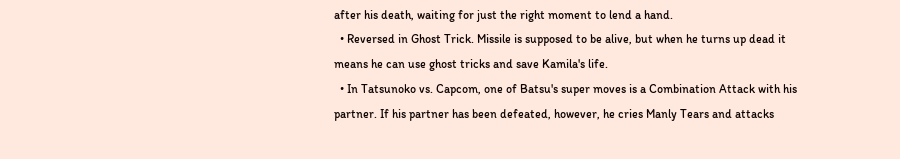after his death, waiting for just the right moment to lend a hand.
  • Reversed in Ghost Trick. Missile is supposed to be alive, but when he turns up dead it means he can use ghost tricks and save Kamila's life.
  • In Tatsunoko vs. Capcom, one of Batsu's super moves is a Combination Attack with his partner. If his partner has been defeated, however, he cries Manly Tears and attacks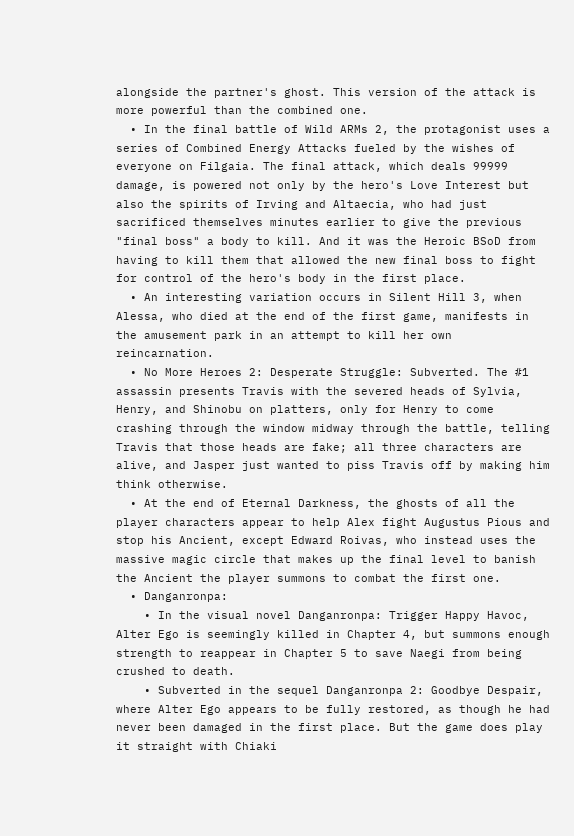alongside the partner's ghost. This version of the attack is more powerful than the combined one.
  • In the final battle of Wild ARMs 2, the protagonist uses a series of Combined Energy Attacks fueled by the wishes of everyone on Filgaia. The final attack, which deals 99999 damage, is powered not only by the hero's Love Interest but also the spirits of Irving and Altaecia, who had just sacrificed themselves minutes earlier to give the previous "final boss" a body to kill. And it was the Heroic BSoD from having to kill them that allowed the new final boss to fight for control of the hero's body in the first place.
  • An interesting variation occurs in Silent Hill 3, when Alessa, who died at the end of the first game, manifests in the amusement park in an attempt to kill her own reincarnation.
  • No More Heroes 2: Desperate Struggle: Subverted. The #1 assassin presents Travis with the severed heads of Sylvia, Henry, and Shinobu on platters, only for Henry to come crashing through the window midway through the battle, telling Travis that those heads are fake; all three characters are alive, and Jasper just wanted to piss Travis off by making him think otherwise.
  • At the end of Eternal Darkness, the ghosts of all the player characters appear to help Alex fight Augustus Pious and stop his Ancient, except Edward Roivas, who instead uses the massive magic circle that makes up the final level to banish the Ancient the player summons to combat the first one.
  • Danganronpa:
    • In the visual novel Danganronpa: Trigger Happy Havoc, Alter Ego is seemingly killed in Chapter 4, but summons enough strength to reappear in Chapter 5 to save Naegi from being crushed to death.
    • Subverted in the sequel Danganronpa 2: Goodbye Despair, where Alter Ego appears to be fully restored, as though he had never been damaged in the first place. But the game does play it straight with Chiaki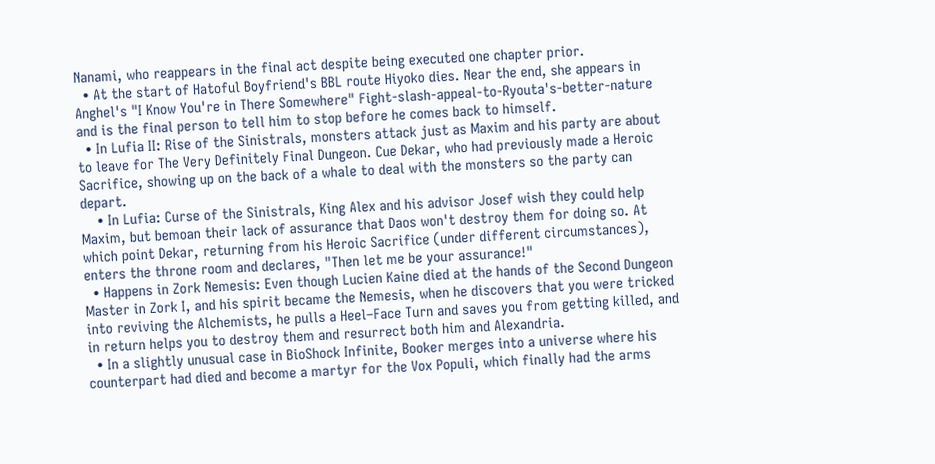Nanami, who reappears in the final act despite being executed one chapter prior.
  • At the start of Hatoful Boyfriend's BBL route Hiyoko dies. Near the end, she appears in Anghel's "I Know You're in There Somewhere" Fight-slash-appeal-to-Ryouta's-better-nature and is the final person to tell him to stop before he comes back to himself.
  • In Lufia II: Rise of the Sinistrals, monsters attack just as Maxim and his party are about to leave for The Very Definitely Final Dungeon. Cue Dekar, who had previously made a Heroic Sacrifice, showing up on the back of a whale to deal with the monsters so the party can depart.
    • In Lufia: Curse of the Sinistrals, King Alex and his advisor Josef wish they could help Maxim, but bemoan their lack of assurance that Daos won't destroy them for doing so. At which point Dekar, returning from his Heroic Sacrifice (under different circumstances), enters the throne room and declares, "Then let me be your assurance!"
  • Happens in Zork Nemesis: Even though Lucien Kaine died at the hands of the Second Dungeon Master in Zork I, and his spirit became the Nemesis, when he discovers that you were tricked into reviving the Alchemists, he pulls a Heel–Face Turn and saves you from getting killed, and in return helps you to destroy them and resurrect both him and Alexandria.
  • In a slightly unusual case in BioShock Infinite, Booker merges into a universe where his counterpart had died and become a martyr for the Vox Populi, which finally had the arms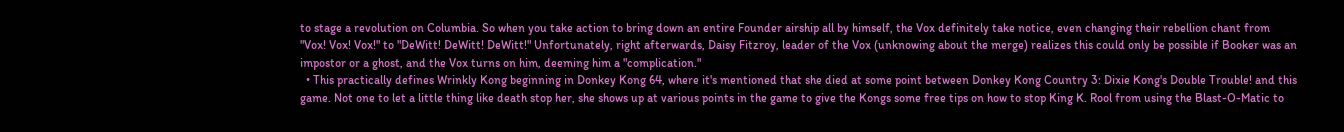to stage a revolution on Columbia. So when you take action to bring down an entire Founder airship all by himself, the Vox definitely take notice, even changing their rebellion chant from "Vox! Vox! Vox!" to "DeWitt! DeWitt! DeWitt!" Unfortunately, right afterwards, Daisy Fitzroy, leader of the Vox (unknowing about the merge) realizes this could only be possible if Booker was an impostor or a ghost, and the Vox turns on him, deeming him a "complication."
  • This practically defines Wrinkly Kong beginning in Donkey Kong 64, where it's mentioned that she died at some point between Donkey Kong Country 3: Dixie Kong's Double Trouble! and this game. Not one to let a little thing like death stop her, she shows up at various points in the game to give the Kongs some free tips on how to stop King K. Rool from using the Blast-O-Matic to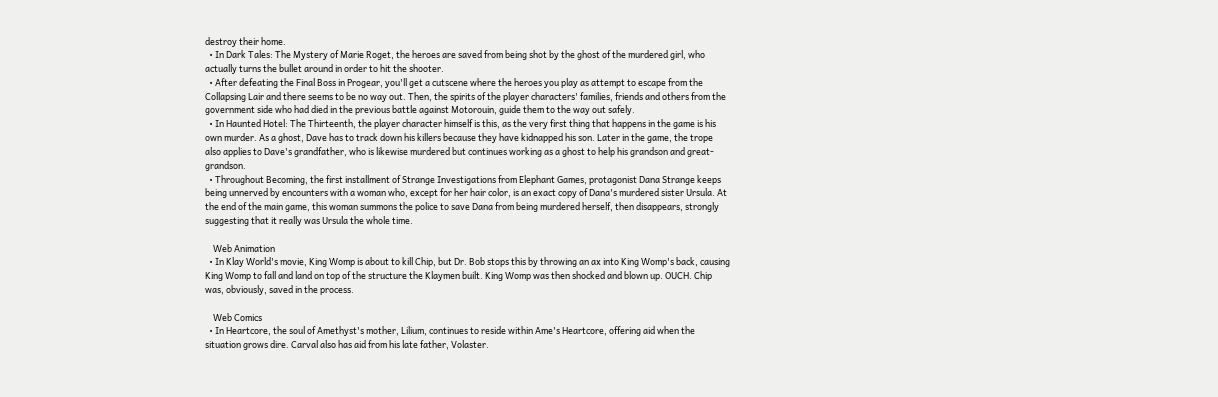destroy their home.
  • In Dark Tales: The Mystery of Marie Roget, the heroes are saved from being shot by the ghost of the murdered girl, who actually turns the bullet around in order to hit the shooter.
  • After defeating the Final Boss in Progear, you'll get a cutscene where the heroes you play as attempt to escape from the Collapsing Lair and there seems to be no way out. Then, the spirits of the player characters' families, friends and others from the government side who had died in the previous battle against Motorouin, guide them to the way out safely.
  • In Haunted Hotel: The Thirteenth, the player character himself is this, as the very first thing that happens in the game is his own murder. As a ghost, Dave has to track down his killers because they have kidnapped his son. Later in the game, the trope also applies to Dave's grandfather, who is likewise murdered but continues working as a ghost to help his grandson and great-grandson.
  • Throughout Becoming, the first installment of Strange Investigations from Elephant Games, protagonist Dana Strange keeps being unnerved by encounters with a woman who, except for her hair color, is an exact copy of Dana's murdered sister Ursula. At the end of the main game, this woman summons the police to save Dana from being murdered herself, then disappears, strongly suggesting that it really was Ursula the whole time.

    Web Animation
  • In Klay World's movie, King Womp is about to kill Chip, but Dr. Bob stops this by throwing an ax into King Womp's back, causing King Womp to fall and land on top of the structure the Klaymen built. King Womp was then shocked and blown up. OUCH. Chip was, obviously, saved in the process.

    Web Comics
  • In Heartcore, the soul of Amethyst's mother, Lilium, continues to reside within Ame's Heartcore, offering aid when the situation grows dire. Carval also has aid from his late father, Volaster.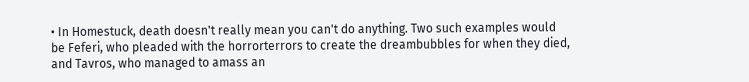• In Homestuck, death doesn't really mean you can't do anything. Two such examples would be Feferi, who pleaded with the horrorterrors to create the dreambubbles for when they died, and Tavros, who managed to amass an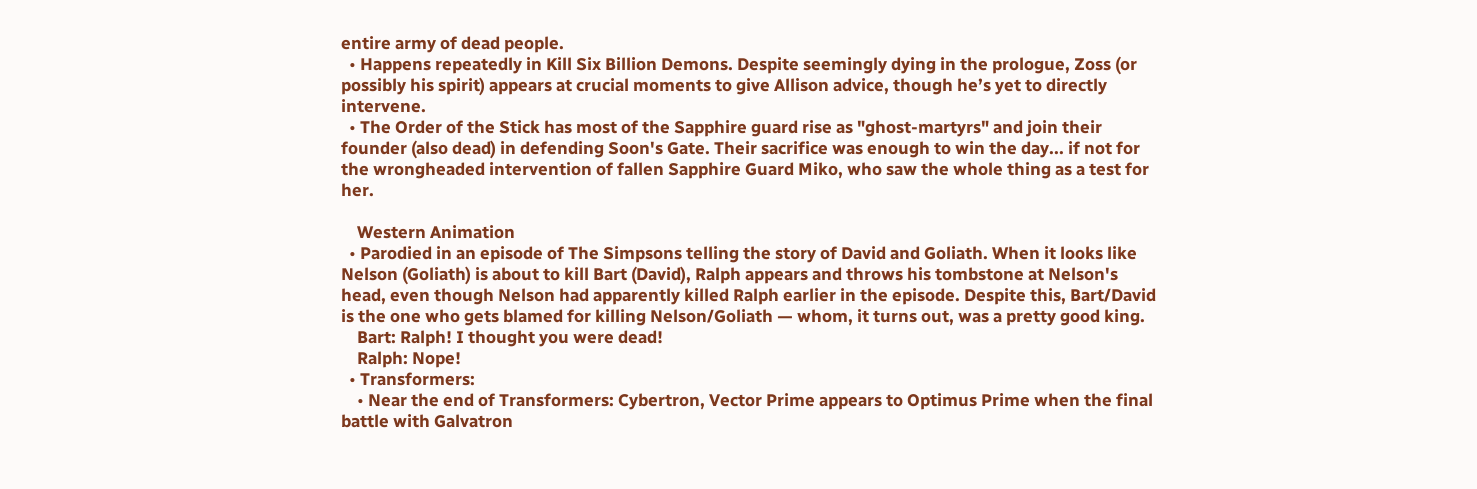entire army of dead people.
  • Happens repeatedly in Kill Six Billion Demons. Despite seemingly dying in the prologue, Zoss (or possibly his spirit) appears at crucial moments to give Allison advice, though he’s yet to directly intervene.
  • The Order of the Stick has most of the Sapphire guard rise as "ghost-martyrs" and join their founder (also dead) in defending Soon's Gate. Their sacrifice was enough to win the day... if not for the wrongheaded intervention of fallen Sapphire Guard Miko, who saw the whole thing as a test for her.

    Western Animation
  • Parodied in an episode of The Simpsons telling the story of David and Goliath. When it looks like Nelson (Goliath) is about to kill Bart (David), Ralph appears and throws his tombstone at Nelson's head, even though Nelson had apparently killed Ralph earlier in the episode. Despite this, Bart/David is the one who gets blamed for killing Nelson/Goliath — whom, it turns out, was a pretty good king.
    Bart: Ralph! I thought you were dead!
    Ralph: Nope!
  • Transformers:
    • Near the end of Transformers: Cybertron, Vector Prime appears to Optimus Prime when the final battle with Galvatron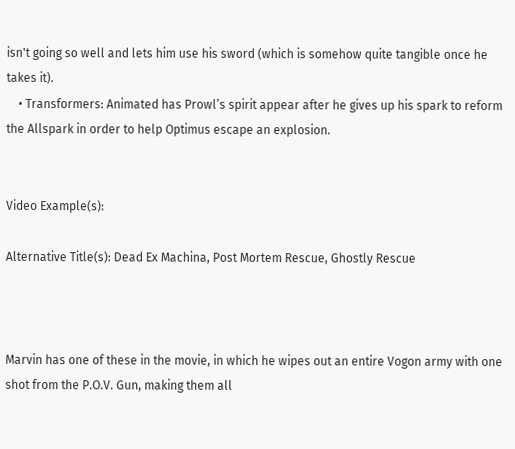isn't going so well and lets him use his sword (which is somehow quite tangible once he takes it).
    • Transformers: Animated has Prowl’s spirit appear after he gives up his spark to reform the Allspark in order to help Optimus escape an explosion.


Video Example(s):

Alternative Title(s): Dead Ex Machina, Post Mortem Rescue, Ghostly Rescue



Marvin has one of these in the movie, in which he wipes out an entire Vogon army with one shot from the P.O.V. Gun, making them all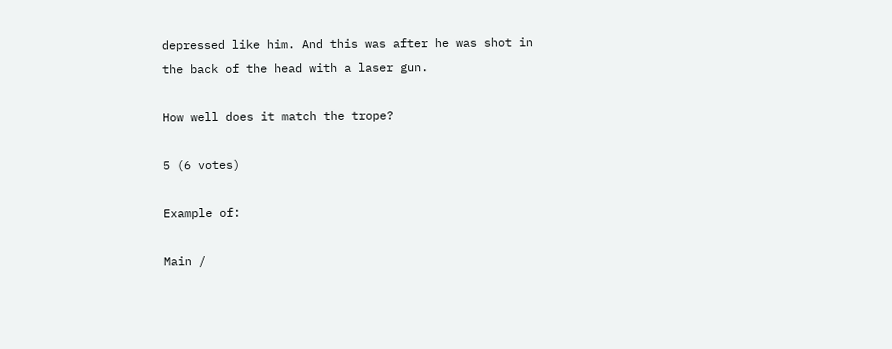depressed like him. And this was after he was shot in the back of the head with a laser gun.

How well does it match the trope?

5 (6 votes)

Example of:

Main /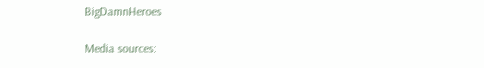BigDamnHeroes

Media sources: